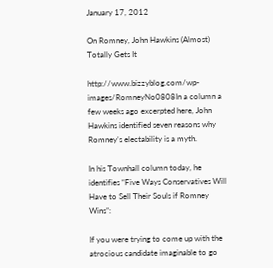January 17, 2012

On Romney, John Hawkins (Almost) Totally Gets It

http://www.bizzyblog.com/wp-images/RomneyNo0808In a column a few weeks ago excerpted here, John Hawkins identified seven reasons why Romney’s electability is a myth.

In his Townhall column today, he identifies “Five Ways Conservatives Will Have to Sell Their Souls if Romney Wins”:

If you were trying to come up with the atrocious candidate imaginable to go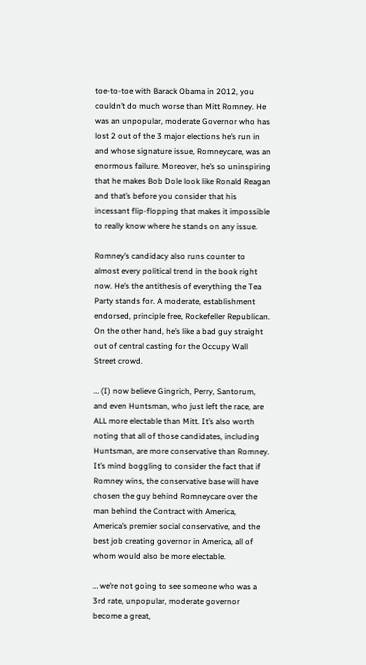toe-to-toe with Barack Obama in 2012, you couldn’t do much worse than Mitt Romney. He was an unpopular, moderate Governor who has lost 2 out of the 3 major elections he’s run in and whose signature issue, Romneycare, was an enormous failure. Moreover, he’s so uninspiring that he makes Bob Dole look like Ronald Reagan and that’s before you consider that his incessant flip-flopping that makes it impossible to really know where he stands on any issue.

Romney’s candidacy also runs counter to almost every political trend in the book right now. He’s the antithesis of everything the Tea Party stands for. A moderate, establishment endorsed, principle free, Rockefeller Republican. On the other hand, he’s like a bad guy straight out of central casting for the Occupy Wall Street crowd.

… (I) now believe Gingrich, Perry, Santorum, and even Huntsman, who just left the race, are ALL more electable than Mitt. It’s also worth noting that all of those candidates, including Huntsman, are more conservative than Romney. It’s mind boggling to consider the fact that if Romney wins, the conservative base will have chosen the guy behind Romneycare over the man behind the Contract with America, America’s premier social conservative, and the best job creating governor in America, all of whom would also be more electable.

… we’re not going to see someone who was a 3rd rate, unpopular, moderate governor become a great,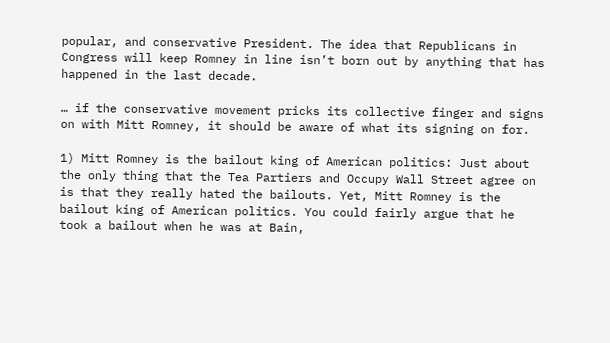popular, and conservative President. The idea that Republicans in Congress will keep Romney in line isn’t born out by anything that has happened in the last decade.

… if the conservative movement pricks its collective finger and signs on with Mitt Romney, it should be aware of what its signing on for.

1) Mitt Romney is the bailout king of American politics: Just about the only thing that the Tea Partiers and Occupy Wall Street agree on is that they really hated the bailouts. Yet, Mitt Romney is the bailout king of American politics. You could fairly argue that he took a bailout when he was at Bain,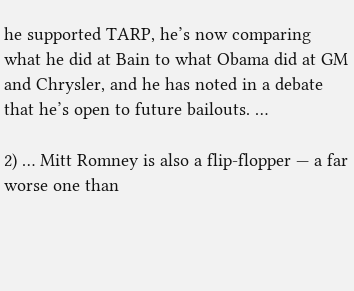he supported TARP, he’s now comparing what he did at Bain to what Obama did at GM and Chrysler, and he has noted in a debate that he’s open to future bailouts. …

2) … Mitt Romney is also a flip-flopper — a far worse one than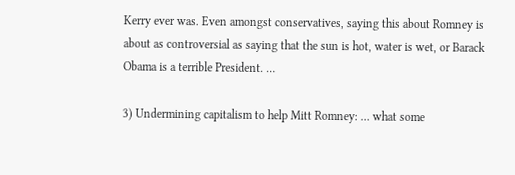Kerry ever was. Even amongst conservatives, saying this about Romney is about as controversial as saying that the sun is hot, water is wet, or Barack Obama is a terrible President. …

3) Undermining capitalism to help Mitt Romney: … what some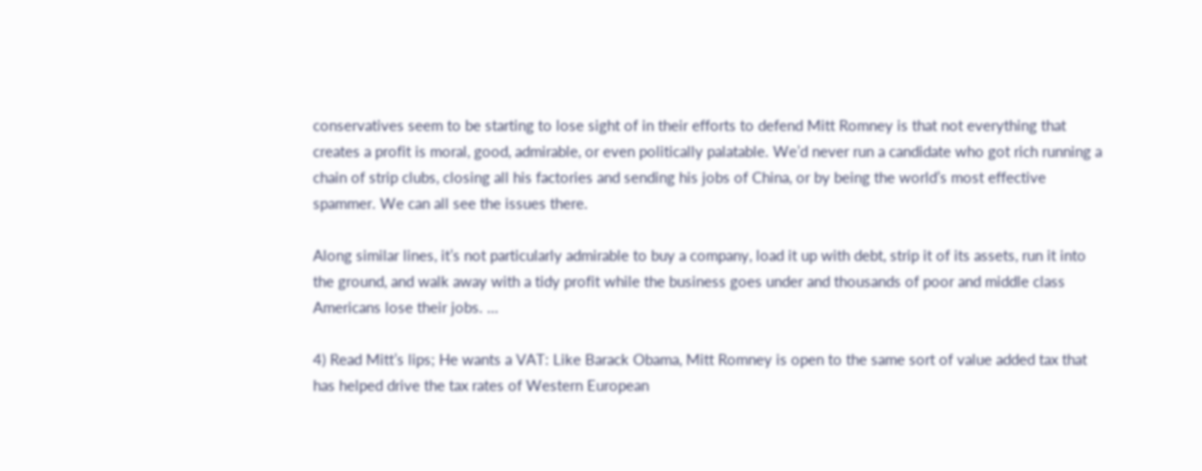conservatives seem to be starting to lose sight of in their efforts to defend Mitt Romney is that not everything that creates a profit is moral, good, admirable, or even politically palatable. We’d never run a candidate who got rich running a chain of strip clubs, closing all his factories and sending his jobs of China, or by being the world’s most effective spammer. We can all see the issues there.

Along similar lines, it’s not particularly admirable to buy a company, load it up with debt, strip it of its assets, run it into the ground, and walk away with a tidy profit while the business goes under and thousands of poor and middle class Americans lose their jobs. …

4) Read Mitt’s lips; He wants a VAT: Like Barack Obama, Mitt Romney is open to the same sort of value added tax that has helped drive the tax rates of Western European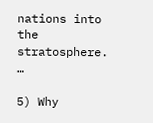nations into the stratosphere. …

5) Why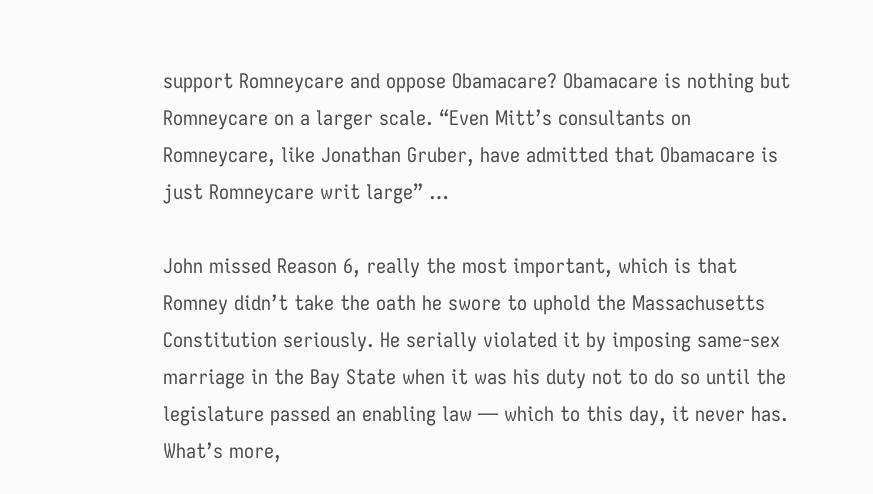support Romneycare and oppose Obamacare? Obamacare is nothing but Romneycare on a larger scale. “Even Mitt’s consultants on Romneycare, like Jonathan Gruber, have admitted that Obamacare is just Romneycare writ large” …

John missed Reason 6, really the most important, which is that Romney didn’t take the oath he swore to uphold the Massachusetts Constitution seriously. He serially violated it by imposing same-sex marriage in the Bay State when it was his duty not to do so until the legislature passed an enabling law — which to this day, it never has. What’s more,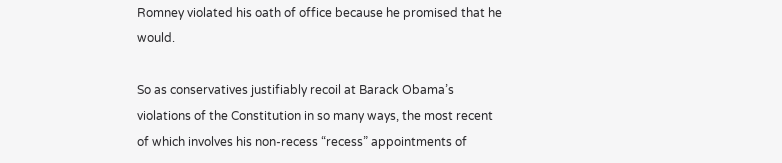Romney violated his oath of office because he promised that he would.

So as conservatives justifiably recoil at Barack Obama’s violations of the Constitution in so many ways, the most recent of which involves his non-recess “recess” appointments of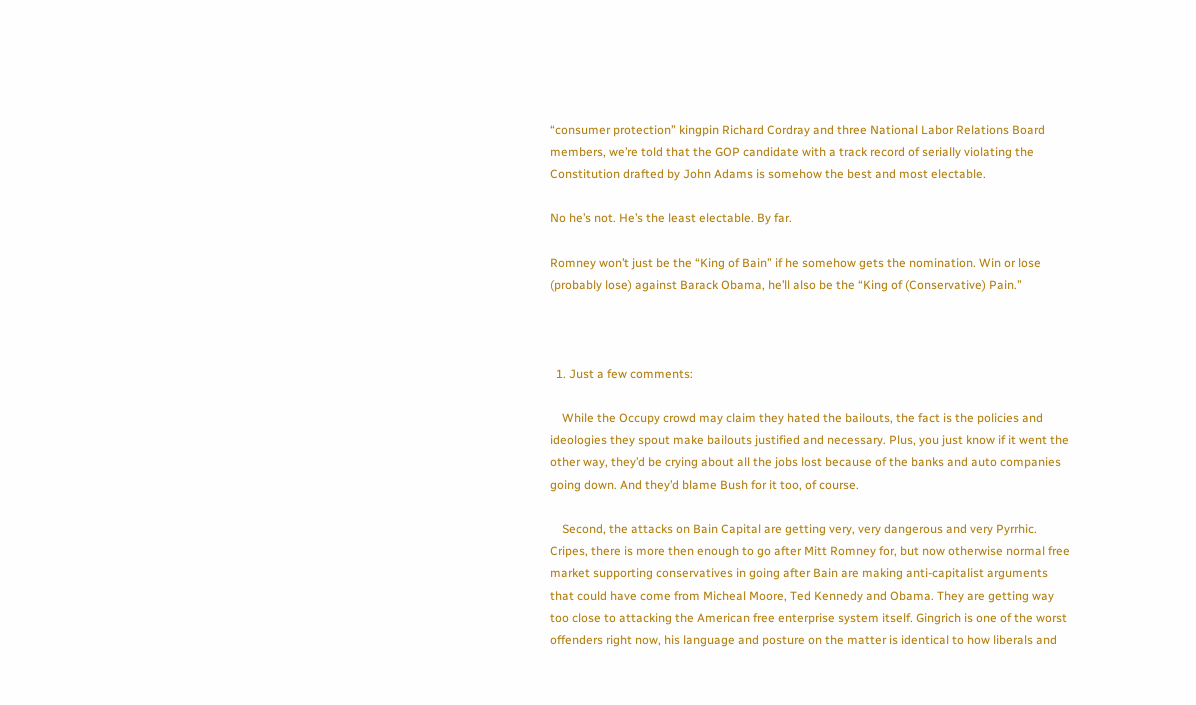“consumer protection” kingpin Richard Cordray and three National Labor Relations Board members, we’re told that the GOP candidate with a track record of serially violating the Constitution drafted by John Adams is somehow the best and most electable.

No he’s not. He’s the least electable. By far.

Romney won’t just be the “King of Bain” if he somehow gets the nomination. Win or lose (probably lose) against Barack Obama, he’ll also be the “King of (Conservative) Pain.”



  1. Just a few comments:

    While the Occupy crowd may claim they hated the bailouts, the fact is the policies and ideologies they spout make bailouts justified and necessary. Plus, you just know if it went the other way, they’d be crying about all the jobs lost because of the banks and auto companies going down. And they’d blame Bush for it too, of course.

    Second, the attacks on Bain Capital are getting very, very dangerous and very Pyrrhic. Cripes, there is more then enough to go after Mitt Romney for, but now otherwise normal free market supporting conservatives in going after Bain are making anti-capitalist arguments that could have come from Micheal Moore, Ted Kennedy and Obama. They are getting way too close to attacking the American free enterprise system itself. Gingrich is one of the worst offenders right now, his language and posture on the matter is identical to how liberals and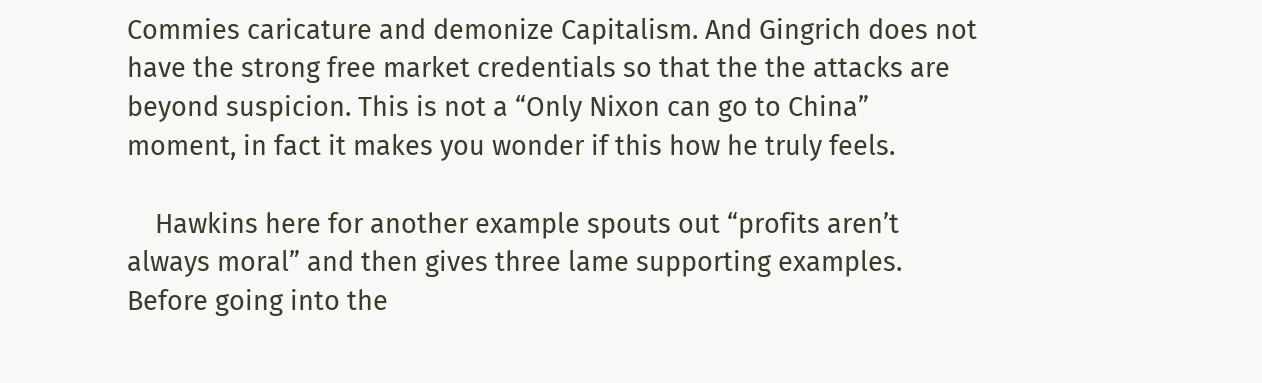Commies caricature and demonize Capitalism. And Gingrich does not have the strong free market credentials so that the the attacks are beyond suspicion. This is not a “Only Nixon can go to China” moment, in fact it makes you wonder if this how he truly feels.

    Hawkins here for another example spouts out “profits aren’t always moral” and then gives three lame supporting examples. Before going into the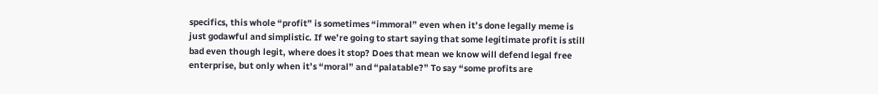specifics, this whole “profit” is sometimes “immoral” even when it’s done legally meme is just godawful and simplistic. If we’re going to start saying that some legitimate profit is still bad even though legit, where does it stop? Does that mean we know will defend legal free enterprise, but only when it’s “moral” and “palatable?” To say “some profits are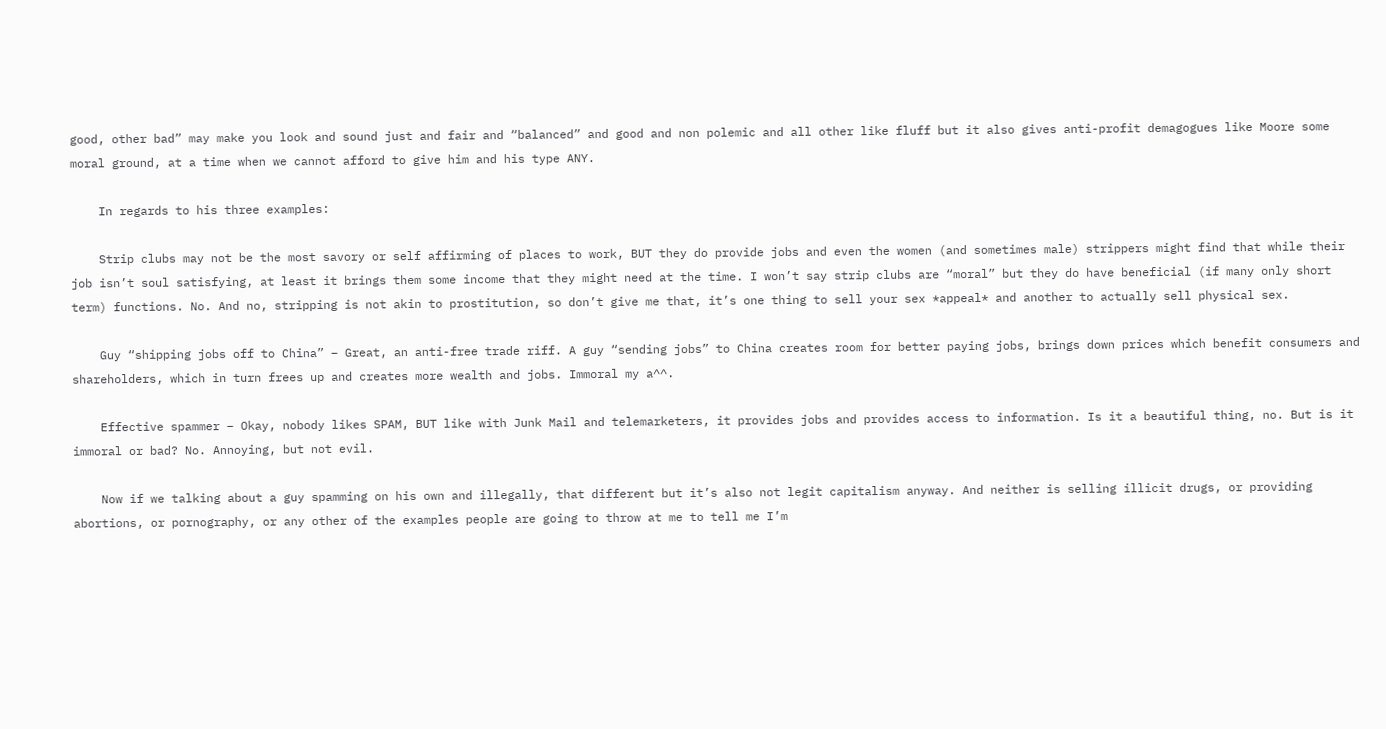good, other bad” may make you look and sound just and fair and “balanced” and good and non polemic and all other like fluff but it also gives anti-profit demagogues like Moore some moral ground, at a time when we cannot afford to give him and his type ANY.

    In regards to his three examples:

    Strip clubs may not be the most savory or self affirming of places to work, BUT they do provide jobs and even the women (and sometimes male) strippers might find that while their job isn’t soul satisfying, at least it brings them some income that they might need at the time. I won’t say strip clubs are “moral” but they do have beneficial (if many only short term) functions. No. And no, stripping is not akin to prostitution, so don’t give me that, it’s one thing to sell your sex *appeal* and another to actually sell physical sex.

    Guy “shipping jobs off to China” – Great, an anti-free trade riff. A guy “sending jobs” to China creates room for better paying jobs, brings down prices which benefit consumers and shareholders, which in turn frees up and creates more wealth and jobs. Immoral my a^^.

    Effective spammer – Okay, nobody likes SPAM, BUT like with Junk Mail and telemarketers, it provides jobs and provides access to information. Is it a beautiful thing, no. But is it immoral or bad? No. Annoying, but not evil.

    Now if we talking about a guy spamming on his own and illegally, that different but it’s also not legit capitalism anyway. And neither is selling illicit drugs, or providing abortions, or pornography, or any other of the examples people are going to throw at me to tell me I’m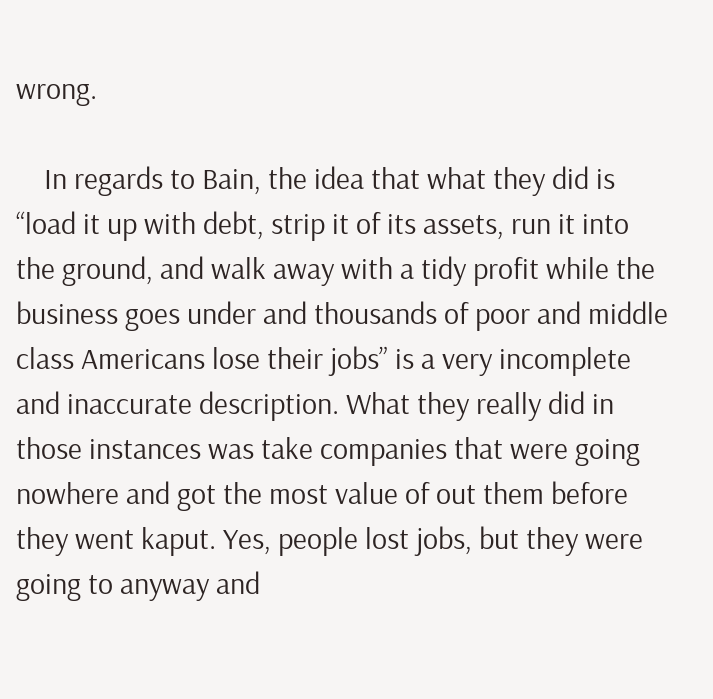wrong.

    In regards to Bain, the idea that what they did is “load it up with debt, strip it of its assets, run it into the ground, and walk away with a tidy profit while the business goes under and thousands of poor and middle class Americans lose their jobs” is a very incomplete and inaccurate description. What they really did in those instances was take companies that were going nowhere and got the most value of out them before they went kaput. Yes, people lost jobs, but they were going to anyway and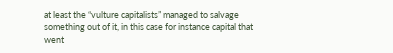at least the “vulture capitalists” managed to salvage something out of it, in this case for instance capital that went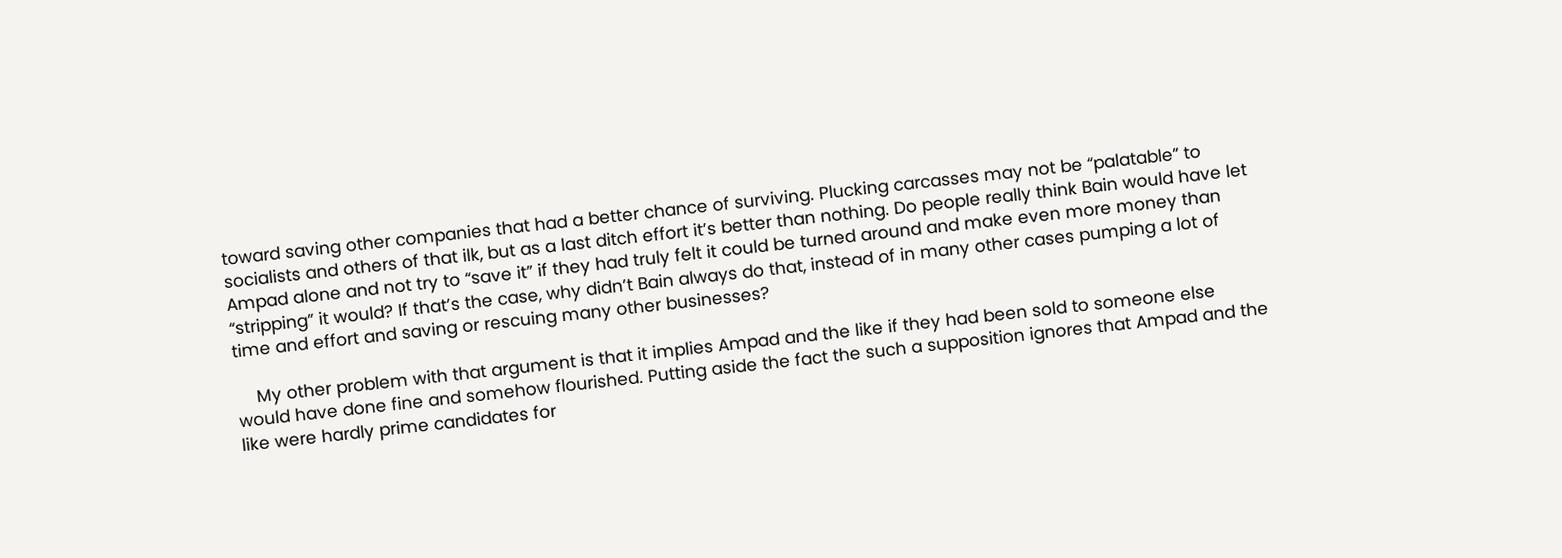toward saving other companies that had a better chance of surviving. Plucking carcasses may not be “palatable” to socialists and others of that ilk, but as a last ditch effort it’s better than nothing. Do people really think Bain would have let Ampad alone and not try to “save it” if they had truly felt it could be turned around and make even more money than “stripping” it would? If that’s the case, why didn’t Bain always do that, instead of in many other cases pumping a lot of time and effort and saving or rescuing many other businesses?

    My other problem with that argument is that it implies Ampad and the like if they had been sold to someone else would have done fine and somehow flourished. Putting aside the fact the such a supposition ignores that Ampad and the like were hardly prime candidates for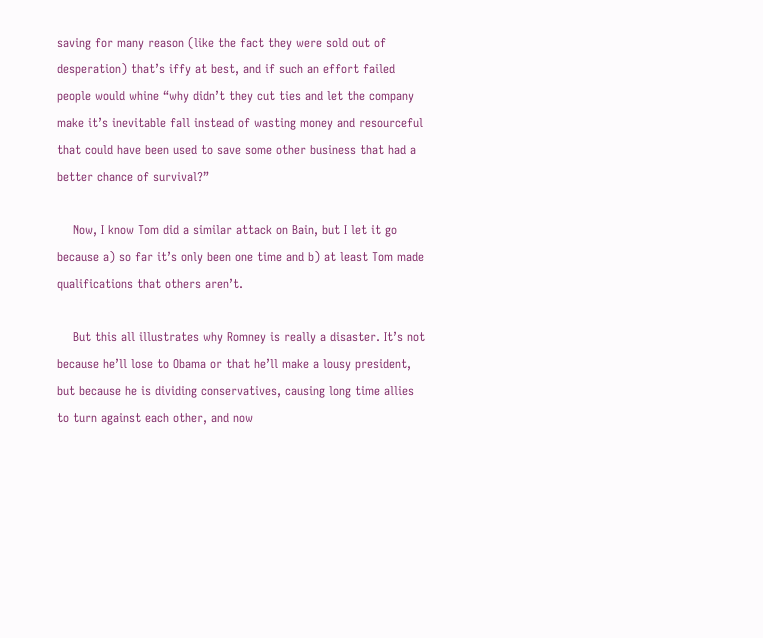saving for many reason (like the fact they were sold out of desperation) that’s iffy at best, and if such an effort failed people would whine “why didn’t they cut ties and let the company make it’s inevitable fall instead of wasting money and resourceful that could have been used to save some other business that had a better chance of survival?”

    Now, I know Tom did a similar attack on Bain, but I let it go because a) so far it’s only been one time and b) at least Tom made qualifications that others aren’t.

    But this all illustrates why Romney is really a disaster. It’s not because he’ll lose to Obama or that he’ll make a lousy president, but because he is dividing conservatives, causing long time allies to turn against each other, and now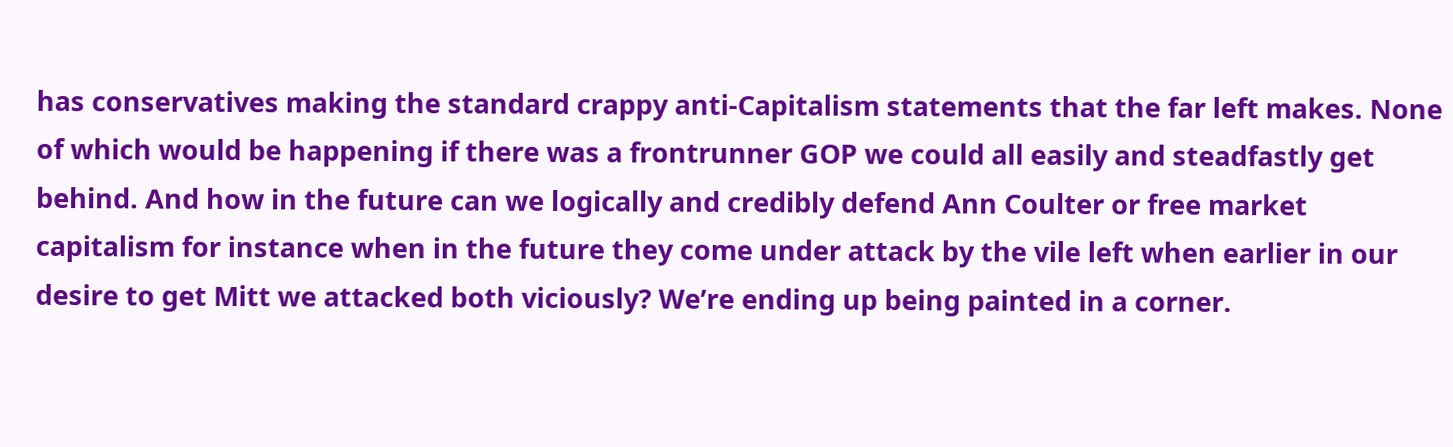has conservatives making the standard crappy anti-Capitalism statements that the far left makes. None of which would be happening if there was a frontrunner GOP we could all easily and steadfastly get behind. And how in the future can we logically and credibly defend Ann Coulter or free market capitalism for instance when in the future they come under attack by the vile left when earlier in our desire to get Mitt we attacked both viciously? We’re ending up being painted in a corner.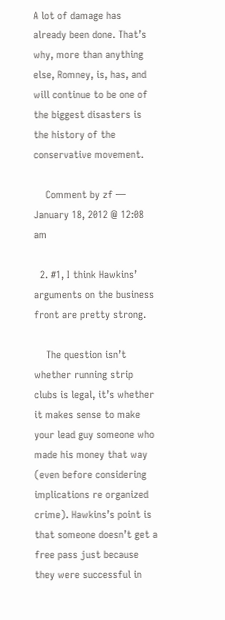A lot of damage has already been done. That’s why, more than anything else, Romney, is, has, and will continue to be one of the biggest disasters is the history of the conservative movement.

    Comment by zf — January 18, 2012 @ 12:08 am

  2. #1, I think Hawkins’ arguments on the business front are pretty strong.

    The question isn’t whether running strip clubs is legal, it’s whether it makes sense to make your lead guy someone who made his money that way (even before considering implications re organized crime). Hawkins’s point is that someone doesn’t get a free pass just because they were successful in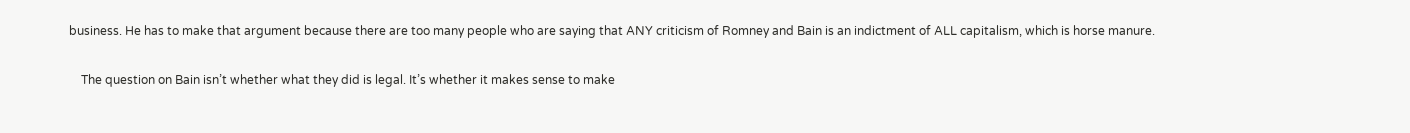business. He has to make that argument because there are too many people who are saying that ANY criticism of Romney and Bain is an indictment of ALL capitalism, which is horse manure.

    The question on Bain isn’t whether what they did is legal. It’s whether it makes sense to make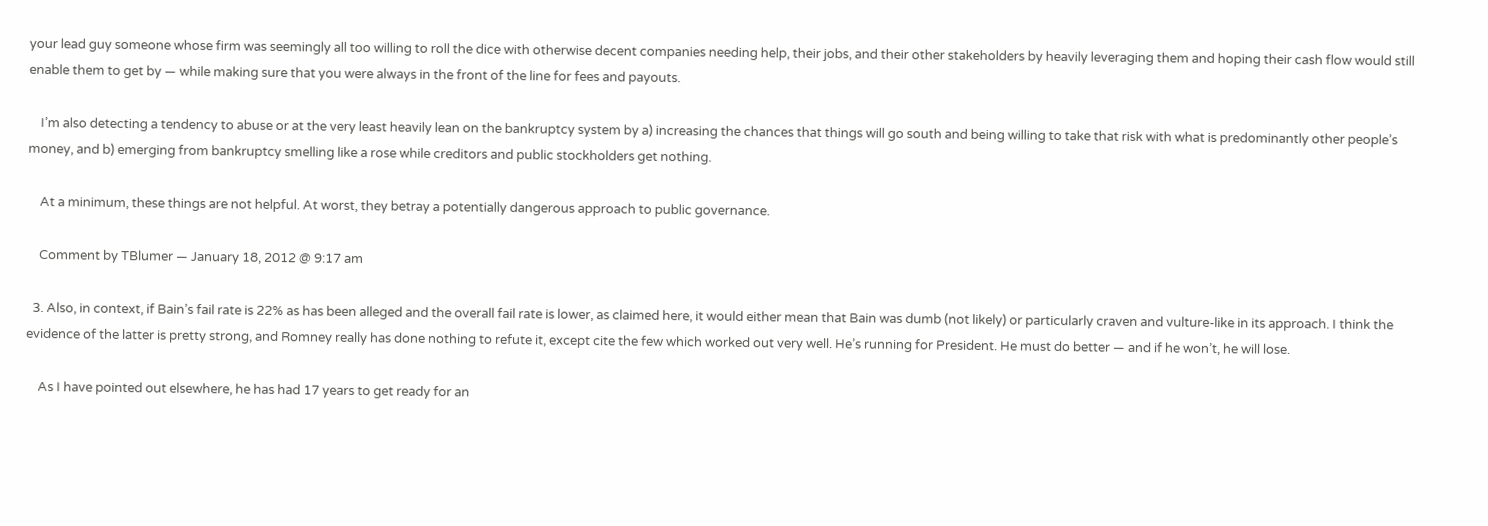your lead guy someone whose firm was seemingly all too willing to roll the dice with otherwise decent companies needing help, their jobs, and their other stakeholders by heavily leveraging them and hoping their cash flow would still enable them to get by — while making sure that you were always in the front of the line for fees and payouts.

    I’m also detecting a tendency to abuse or at the very least heavily lean on the bankruptcy system by a) increasing the chances that things will go south and being willing to take that risk with what is predominantly other people’s money, and b) emerging from bankruptcy smelling like a rose while creditors and public stockholders get nothing.

    At a minimum, these things are not helpful. At worst, they betray a potentially dangerous approach to public governance.

    Comment by TBlumer — January 18, 2012 @ 9:17 am

  3. Also, in context, if Bain’s fail rate is 22% as has been alleged and the overall fail rate is lower, as claimed here, it would either mean that Bain was dumb (not likely) or particularly craven and vulture-like in its approach. I think the evidence of the latter is pretty strong, and Romney really has done nothing to refute it, except cite the few which worked out very well. He’s running for President. He must do better — and if he won’t, he will lose.

    As I have pointed out elsewhere, he has had 17 years to get ready for an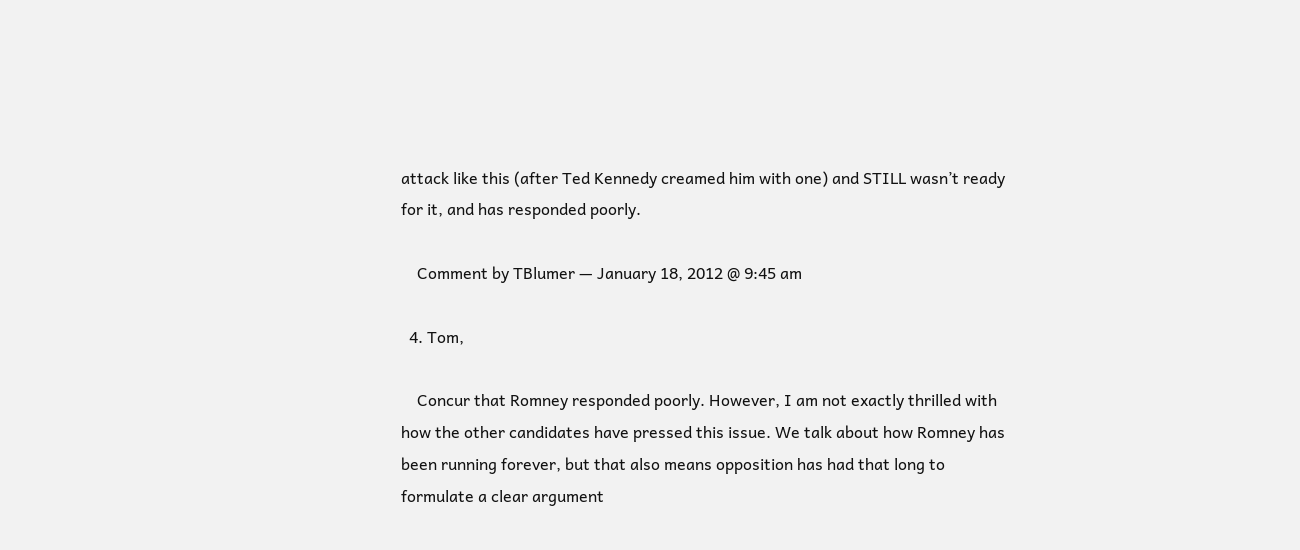attack like this (after Ted Kennedy creamed him with one) and STILL wasn’t ready for it, and has responded poorly.

    Comment by TBlumer — January 18, 2012 @ 9:45 am

  4. Tom,

    Concur that Romney responded poorly. However, I am not exactly thrilled with how the other candidates have pressed this issue. We talk about how Romney has been running forever, but that also means opposition has had that long to formulate a clear argument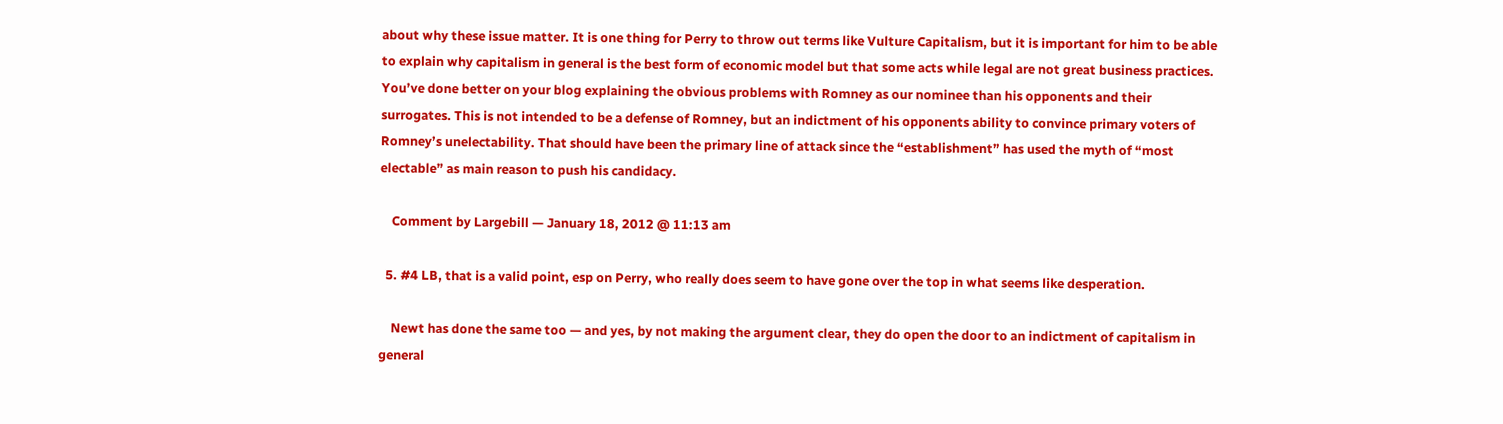about why these issue matter. It is one thing for Perry to throw out terms like Vulture Capitalism, but it is important for him to be able to explain why capitalism in general is the best form of economic model but that some acts while legal are not great business practices. You’ve done better on your blog explaining the obvious problems with Romney as our nominee than his opponents and their surrogates. This is not intended to be a defense of Romney, but an indictment of his opponents ability to convince primary voters of Romney’s unelectability. That should have been the primary line of attack since the “establishment” has used the myth of “most electable” as main reason to push his candidacy.

    Comment by Largebill — January 18, 2012 @ 11:13 am

  5. #4 LB, that is a valid point, esp on Perry, who really does seem to have gone over the top in what seems like desperation.

    Newt has done the same too — and yes, by not making the argument clear, they do open the door to an indictment of capitalism in general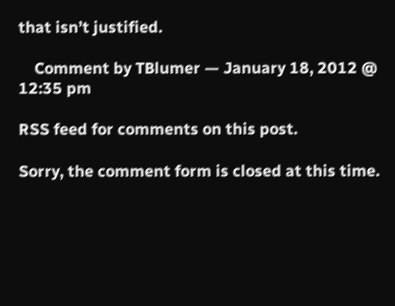that isn’t justified.

    Comment by TBlumer — January 18, 2012 @ 12:35 pm

RSS feed for comments on this post.

Sorry, the comment form is closed at this time.